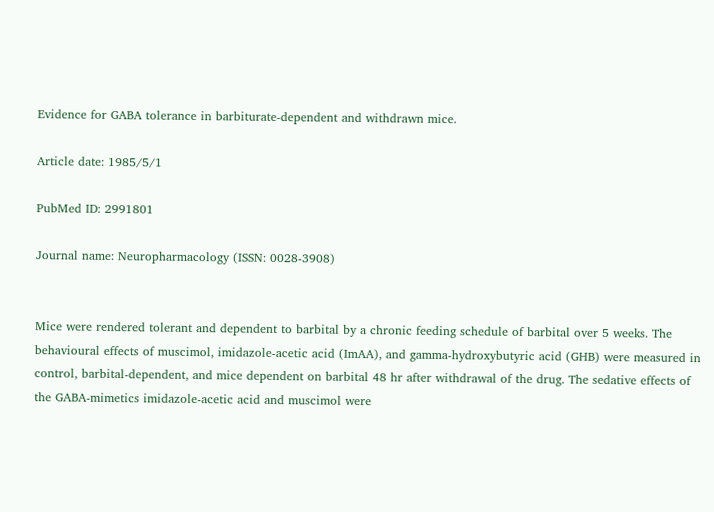Evidence for GABA tolerance in barbiturate-dependent and withdrawn mice.

Article date: 1985/5/1

PubMed ID: 2991801

Journal name: Neuropharmacology (ISSN: 0028-3908)


Mice were rendered tolerant and dependent to barbital by a chronic feeding schedule of barbital over 5 weeks. The behavioural effects of muscimol, imidazole-acetic acid (ImAA), and gamma-hydroxybutyric acid (GHB) were measured in control, barbital-dependent, and mice dependent on barbital 48 hr after withdrawal of the drug. The sedative effects of the GABA-mimetics imidazole-acetic acid and muscimol were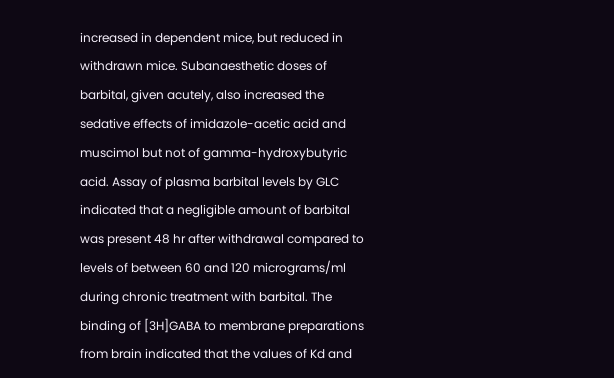increased in dependent mice, but reduced in withdrawn mice. Subanaesthetic doses of barbital, given acutely, also increased the sedative effects of imidazole-acetic acid and muscimol but not of gamma-hydroxybutyric acid. Assay of plasma barbital levels by GLC indicated that a negligible amount of barbital was present 48 hr after withdrawal compared to levels of between 60 and 120 micrograms/ml during chronic treatment with barbital. The binding of [3H]GABA to membrane preparations from brain indicated that the values of Kd and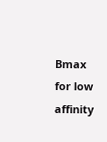Bmax for low affinity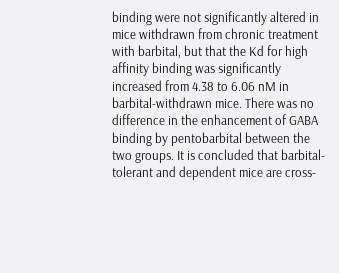binding were not significantly altered in mice withdrawn from chronic treatment with barbital, but that the Kd for high affinity binding was significantly increased from 4.38 to 6.06 nM in barbital-withdrawn mice. There was no difference in the enhancement of GABA binding by pentobarbital between the two groups. It is concluded that barbital-tolerant and dependent mice are cross-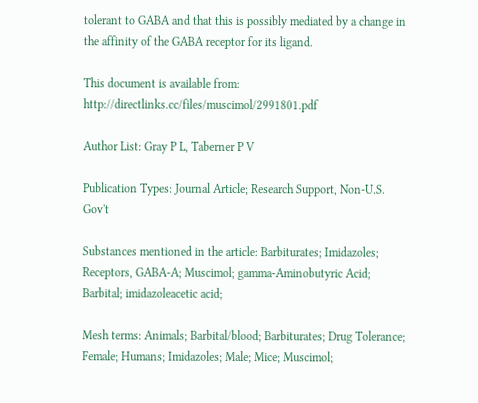tolerant to GABA and that this is possibly mediated by a change in the affinity of the GABA receptor for its ligand.

This document is available from: http://directlinks.cc/files/muscimol/2991801.pdf

Author List: Gray P L, Taberner P V

Publication Types: Journal Article; Research Support, Non-U.S. Gov't

Substances mentioned in the article: Barbiturates; Imidazoles; Receptors, GABA-A; Muscimol; gamma-Aminobutyric Acid; Barbital; imidazoleacetic acid;

Mesh terms: Animals; Barbital/blood; Barbiturates; Drug Tolerance; Female; Humans; Imidazoles; Male; Mice; Muscimol;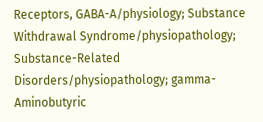Receptors, GABA-A/physiology; Substance Withdrawal Syndrome/physiopathology; Substance-Related Disorders/physiopathology; gamma-Aminobutyric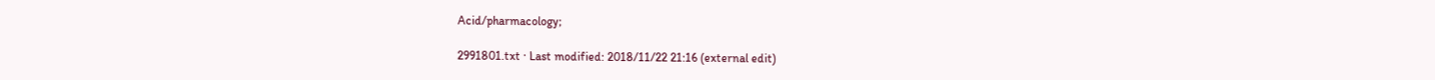Acid/pharmacology;

2991801.txt · Last modified: 2018/11/22 21:16 (external edit)